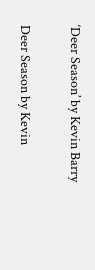‘Deer Season’ by Kevin Barry


Deer Season by Kevin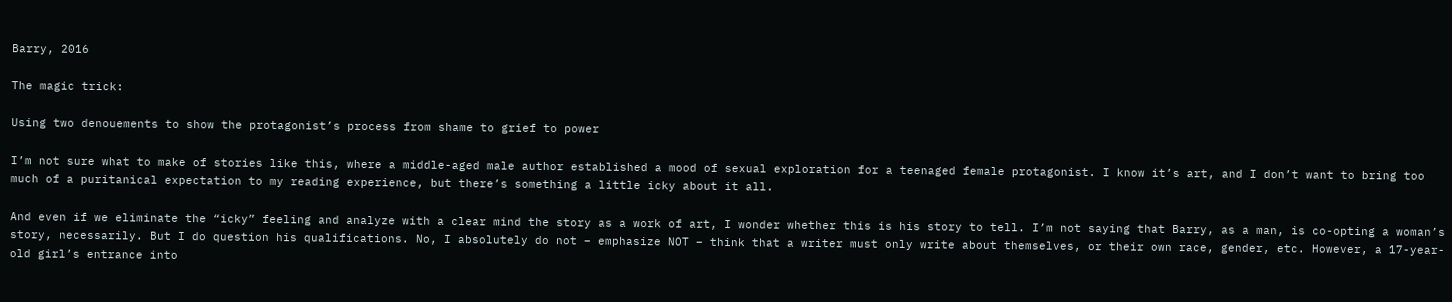Barry, 2016

The magic trick:

Using two denouements to show the protagonist’s process from shame to grief to power

I’m not sure what to make of stories like this, where a middle-aged male author established a mood of sexual exploration for a teenaged female protagonist. I know it’s art, and I don’t want to bring too much of a puritanical expectation to my reading experience, but there’s something a little icky about it all.

And even if we eliminate the “icky” feeling and analyze with a clear mind the story as a work of art, I wonder whether this is his story to tell. I’m not saying that Barry, as a man, is co-opting a woman’s story, necessarily. But I do question his qualifications. No, I absolutely do not – emphasize NOT – think that a writer must only write about themselves, or their own race, gender, etc. However, a 17-year-old girl’s entrance into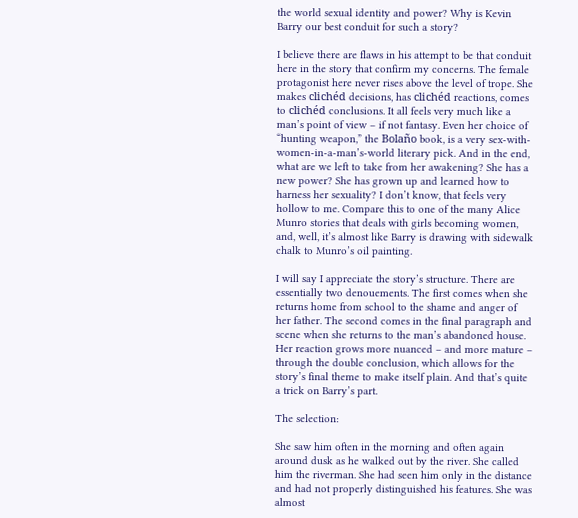the world sexual identity and power? Why is Kevin Barry our best conduit for such a story?

I believe there are flaws in his attempt to be that conduit here in the story that confirm my concerns. The female protagonist here never rises above the level of trope. She makes clichéd decisions, has clichéd reactions, comes to clichéd conclusions. It all feels very much like a man’s point of view – if not fantasy. Even her choice of “hunting weapon,” the Bolaño book, is a very sex-with-women-in-a-man’s-world literary pick. And in the end, what are we left to take from her awakening? She has a new power? She has grown up and learned how to harness her sexuality? I don’t know, that feels very hollow to me. Compare this to one of the many Alice Munro stories that deals with girls becoming women, and, well, it’s almost like Barry is drawing with sidewalk chalk to Munro’s oil painting.

I will say I appreciate the story’s structure. There are essentially two denouements. The first comes when she returns home from school to the shame and anger of her father. The second comes in the final paragraph and scene when she returns to the man’s abandoned house. Her reaction grows more nuanced – and more mature – through the double conclusion, which allows for the story’s final theme to make itself plain. And that’s quite a trick on Barry’s part.

The selection:

She saw him often in the morning and often again around dusk as he walked out by the river. She called him the riverman. She had seen him only in the distance and had not properly distinguished his features. She was almost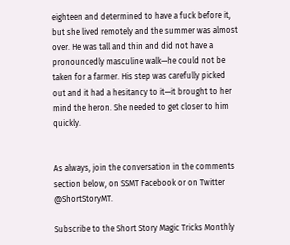eighteen and determined to have a fuck before it, but she lived remotely and the summer was almost over. He was tall and thin and did not have a pronouncedly masculine walk—he could not be taken for a farmer. His step was carefully picked out and it had a hesitancy to it—it brought to her mind the heron. She needed to get closer to him quickly.


As always, join the conversation in the comments section below, on SSMT Facebook or on Twitter @ShortStoryMT.

Subscribe to the Short Story Magic Tricks Monthly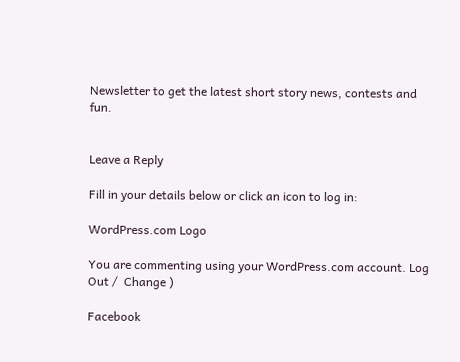Newsletter to get the latest short story news, contests and fun.


Leave a Reply

Fill in your details below or click an icon to log in:

WordPress.com Logo

You are commenting using your WordPress.com account. Log Out /  Change )

Facebook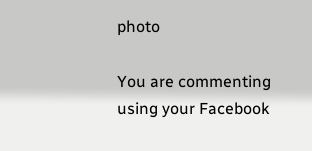photo

You are commenting using your Facebook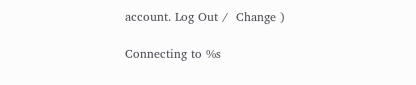account. Log Out /  Change )

Connecting to %s